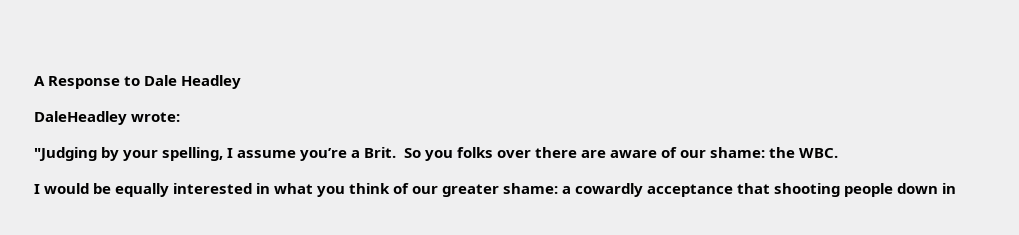A Response to Dale Headley

DaleHeadley wrote:

"Judging by your spelling, I assume you’re a Brit.  So you folks over there are aware of our shame: the WBC.

I would be equally interested in what you think of our greater shame: a cowardly acceptance that shooting people down in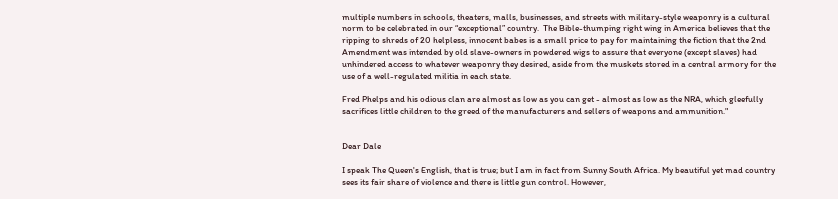multiple numbers in schools, theaters, malls, businesses, and streets with military-style weaponry is a cultural norm to be celebrated in our “exceptional” country.  The Bible-thumping right wing in America believes that the ripping to shreds of 20 helpless, innocent babes is a small price to pay for maintaining the fiction that the 2nd Amendment was intended by old slave-owners in powdered wigs to assure that everyone (except slaves) had unhindered access to whatever weaponry they desired, aside from the muskets stored in a central armory for the use of a well-regulated militia in each state.

Fred Phelps and his odious clan are almost as low as you can get - almost as low as the NRA, which gleefully sacrifices little children to the greed of the manufacturers and sellers of weapons and ammunition."


Dear Dale

I speak The Queen's English, that is true; but I am in fact from Sunny South Africa. My beautiful yet mad country sees its fair share of violence and there is little gun control. However,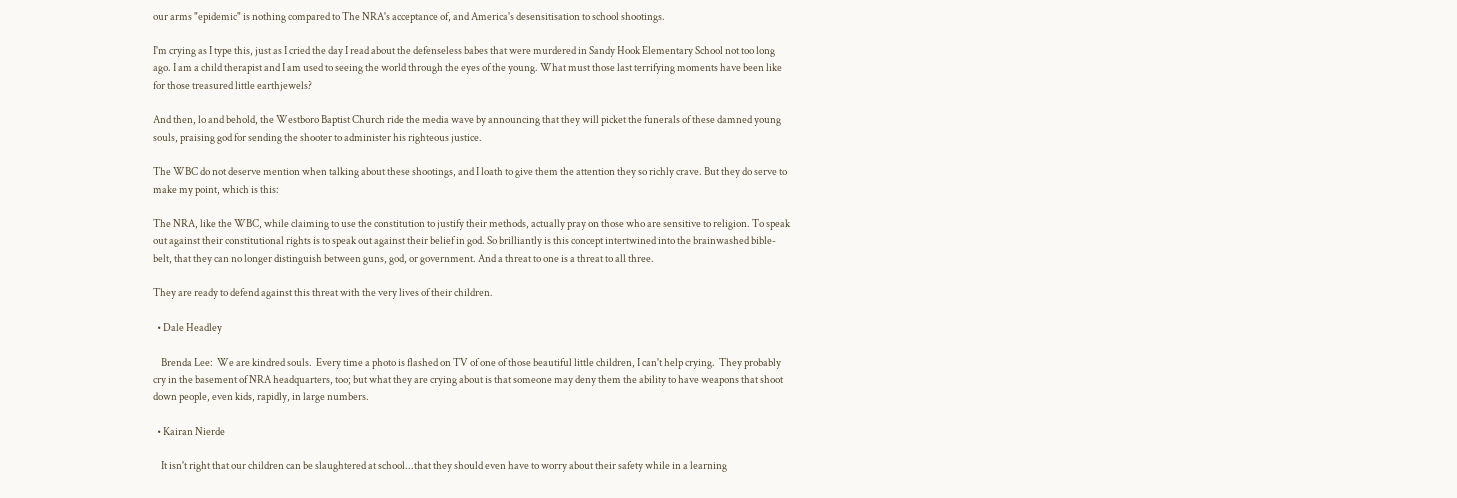our arms "epidemic" is nothing compared to The NRA's acceptance of, and America's desensitisation to school shootings.

I'm crying as I type this, just as I cried the day I read about the defenseless babes that were murdered in Sandy Hook Elementary School not too long ago. I am a child therapist and I am used to seeing the world through the eyes of the young. What must those last terrifying moments have been like for those treasured little earthjewels?

And then, lo and behold, the Westboro Baptist Church ride the media wave by announcing that they will picket the funerals of these damned young souls, praising god for sending the shooter to administer his righteous justice.

The WBC do not deserve mention when talking about these shootings, and I loath to give them the attention they so richly crave. But they do serve to make my point, which is this:

The NRA, like the WBC, while claiming to use the constitution to justify their methods, actually pray on those who are sensitive to religion. To speak out against their constitutional rights is to speak out against their belief in god. So brilliantly is this concept intertwined into the brainwashed bible-belt, that they can no longer distinguish between guns, god, or government. And a threat to one is a threat to all three.

They are ready to defend against this threat with the very lives of their children.

  • Dale Headley

    Brenda Lee:  We are kindred souls.  Every time a photo is flashed on TV of one of those beautiful little children, I can't help crying.  They probably cry in the basement of NRA headquarters, too; but what they are crying about is that someone may deny them the ability to have weapons that shoot down people, even kids, rapidly, in large numbers.

  • Kairan Nierde

    It isn't right that our children can be slaughtered at school...that they should even have to worry about their safety while in a learning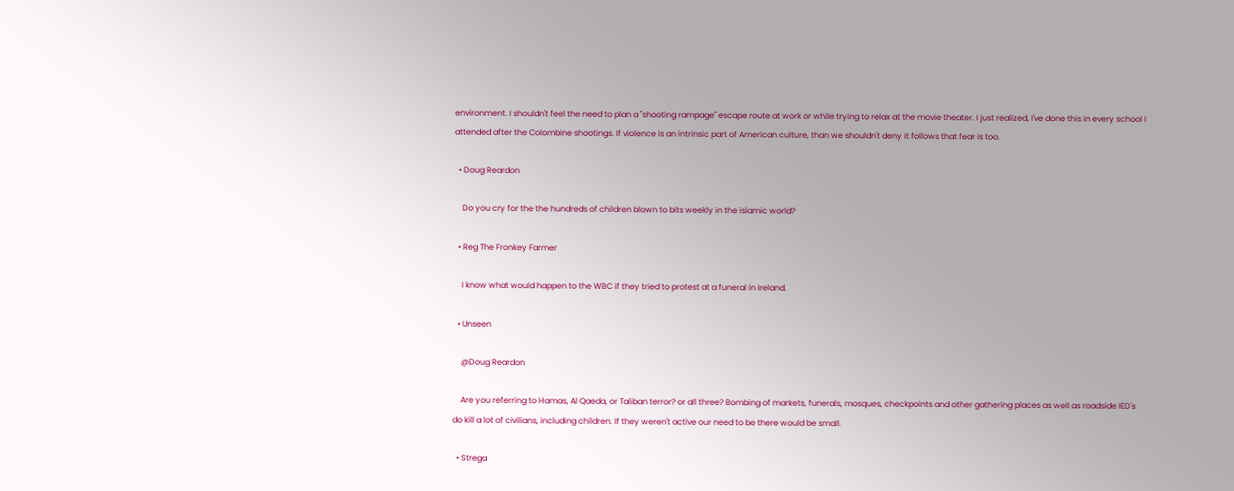environment. I shouldn't feel the need to plan a "shooting rampage" escape route at work or while trying to relax at the movie theater. I just realized, I've done this in every school I attended after the Colombine shootings. If violence is an intrinsic part of American culture, than we shouldn't deny it follows that fear is too.

  • Doug Reardon

    Do you cry for the the hundreds of children blown to bits weekly in the islamic world?

  • Reg The Fronkey Farmer

    I know what would happen to the WBC if they tried to protest at a funeral in Ireland.

  • Unseen

    @Doug Reardon

    Are you referring to Hamas, Al Qaeda, or Taliban terror? or all three? Bombing of markets, funerals, mosques, checkpoints and other gathering places as well as roadside IED's do kill a lot of civilians, including children. If they weren't active our need to be there would be small.

  • Strega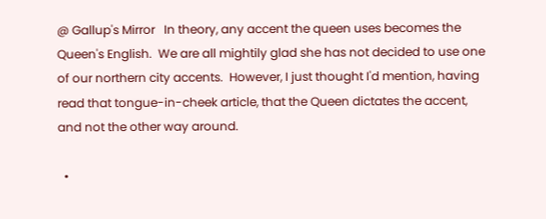@ Gallup's Mirror   In theory, any accent the queen uses becomes the Queen's English.  We are all mightily glad she has not decided to use one of our northern city accents.  However, I just thought I'd mention, having read that tongue-in-cheek article, that the Queen dictates the accent, and not the other way around.

  •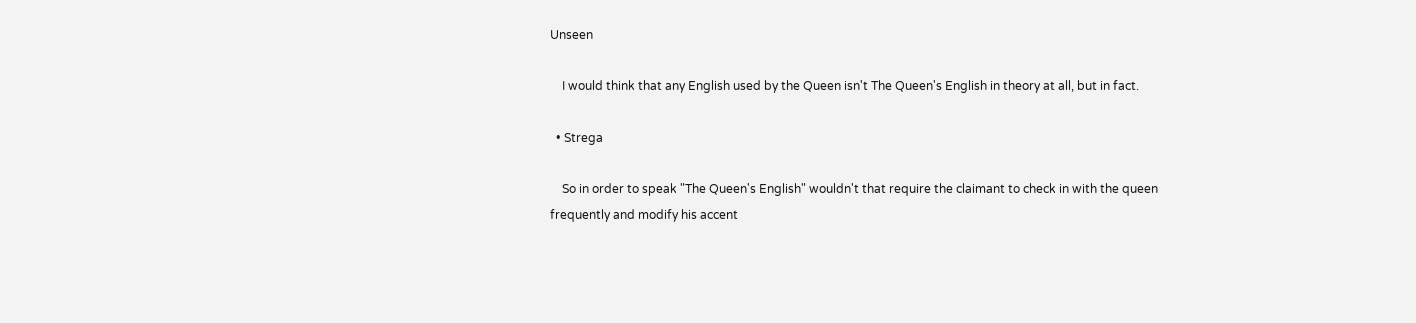Unseen

    I would think that any English used by the Queen isn't The Queen's English in theory at all, but in fact.

  • Strega

    So in order to speak "The Queen's English" wouldn't that require the claimant to check in with the queen frequently and modify his accent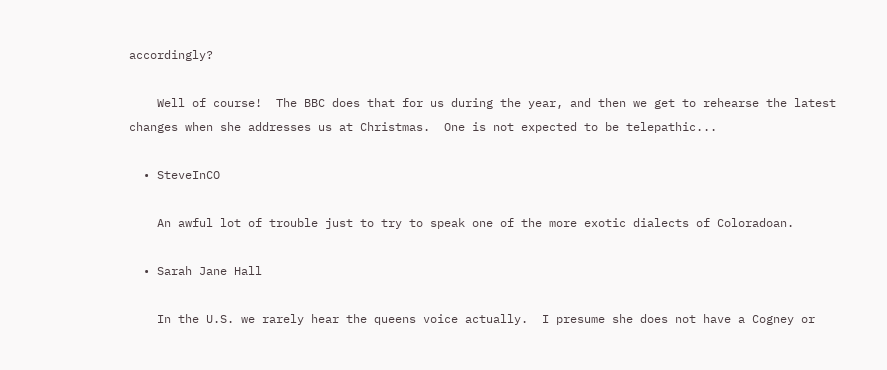accordingly?

    Well of course!  The BBC does that for us during the year, and then we get to rehearse the latest changes when she addresses us at Christmas.  One is not expected to be telepathic...

  • SteveInCO

    An awful lot of trouble just to try to speak one of the more exotic dialects of Coloradoan.

  • Sarah Jane Hall

    In the U.S. we rarely hear the queens voice actually.  I presume she does not have a Cogney or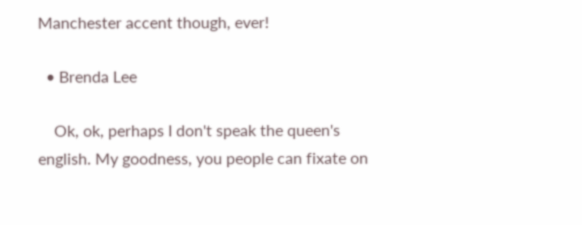Manchester accent though, ever!

  • Brenda Lee

    Ok, ok, perhaps I don't speak the queen's english. My goodness, you people can fixate on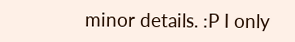minor details. :P I only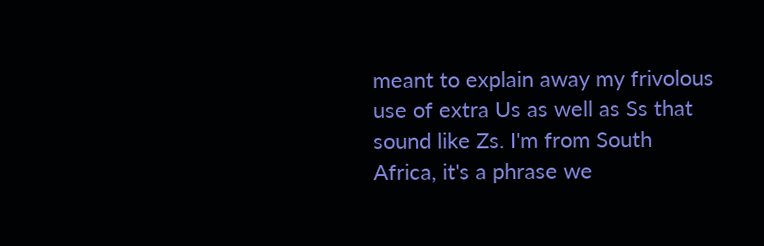meant to explain away my frivolous use of extra Us as well as Ss that sound like Zs. I'm from South Africa, it's a phrase we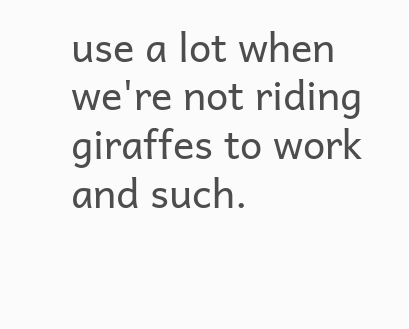use a lot when we're not riding giraffes to work and such.